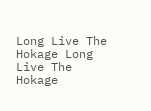Long Live The Hokage Long Live The Hokage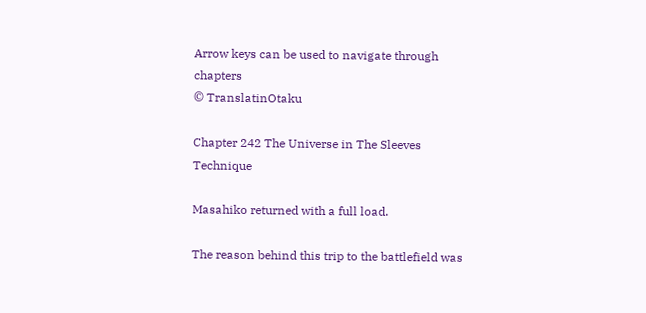Arrow keys can be used to navigate through chapters
© TranslatinOtaku

Chapter 242 The Universe in The Sleeves Technique

Masahiko returned with a full load.

The reason behind this trip to the battlefield was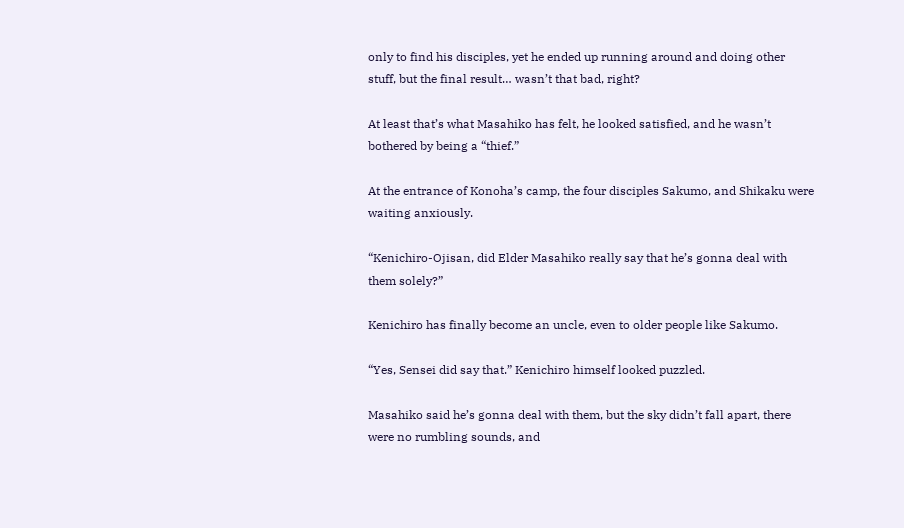only to find his disciples, yet he ended up running around and doing other stuff, but the final result… wasn’t that bad, right?

At least that’s what Masahiko has felt, he looked satisfied, and he wasn’t bothered by being a “thief.”

At the entrance of Konoha’s camp, the four disciples Sakumo, and Shikaku were waiting anxiously.

“Kenichiro-Ojisan, did Elder Masahiko really say that he’s gonna deal with them solely?”

Kenichiro has finally become an uncle, even to older people like Sakumo.

“Yes, Sensei did say that.” Kenichiro himself looked puzzled.

Masahiko said he’s gonna deal with them, but the sky didn’t fall apart, there were no rumbling sounds, and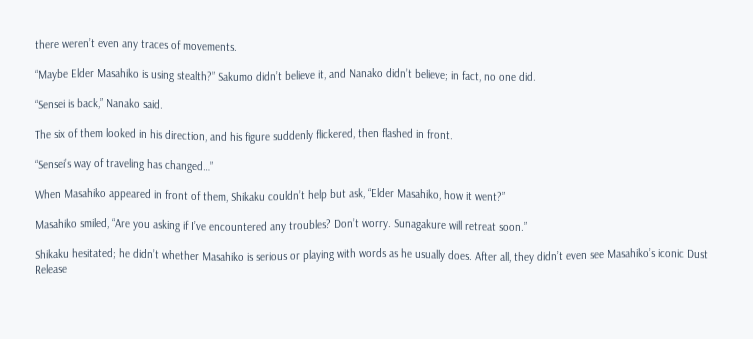there weren’t even any traces of movements.

“Maybe Elder Masahiko is using stealth?” Sakumo didn’t believe it, and Nanako didn’t believe; in fact, no one did.

“Sensei is back,” Nanako said.

The six of them looked in his direction, and his figure suddenly flickered, then flashed in front.

“Sensei’s way of traveling has changed…”

When Masahiko appeared in front of them, Shikaku couldn’t help but ask, “Elder Masahiko, how it went?”

Masahiko smiled, “Are you asking if I’ve encountered any troubles? Don’t worry. Sunagakure will retreat soon.”

Shikaku hesitated; he didn’t whether Masahiko is serious or playing with words as he usually does. After all, they didn’t even see Masahiko’s iconic Dust Release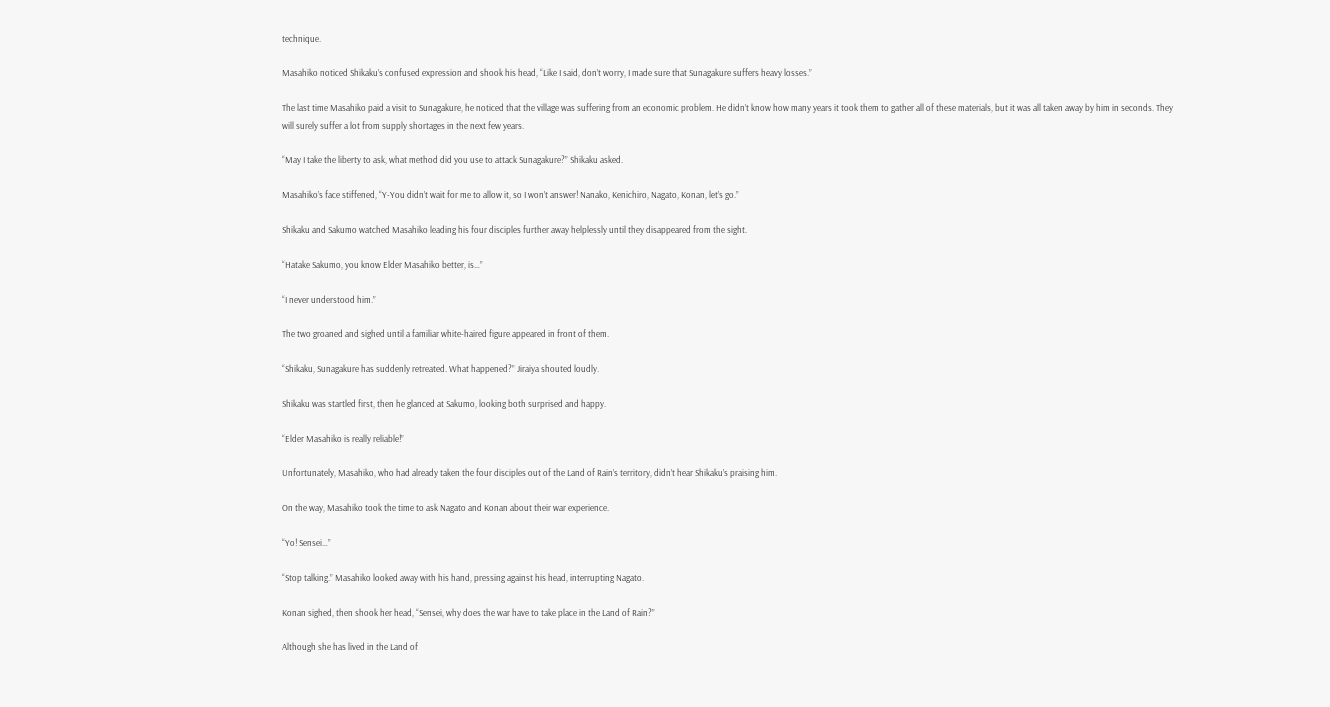technique.

Masahiko noticed Shikaku’s confused expression and shook his head, “Like I said, don’t worry, I made sure that Sunagakure suffers heavy losses.”

The last time Masahiko paid a visit to Sunagakure, he noticed that the village was suffering from an economic problem. He didn’t know how many years it took them to gather all of these materials, but it was all taken away by him in seconds. They will surely suffer a lot from supply shortages in the next few years.

“May I take the liberty to ask, what method did you use to attack Sunagakure?” Shikaku asked.

Masahiko’s face stiffened, “Y-You didn’t wait for me to allow it, so I won’t answer! Nanako, Kenichiro, Nagato, Konan, let’s go.”

Shikaku and Sakumo watched Masahiko leading his four disciples further away helplessly until they disappeared from the sight.

“Hatake Sakumo, you know Elder Masahiko better, is…”

“I never understood him.”

The two groaned and sighed until a familiar white-haired figure appeared in front of them.

“Shikaku, Sunagakure has suddenly retreated. What happened?” Jiraiya shouted loudly.

Shikaku was startled first, then he glanced at Sakumo, looking both surprised and happy.

“Elder Masahiko is really reliable!”

Unfortunately, Masahiko, who had already taken the four disciples out of the Land of Rain’s territory, didn’t hear Shikaku’s praising him.

On the way, Masahiko took the time to ask Nagato and Konan about their war experience.

“Yo! Sensei…”

“Stop talking.” Masahiko looked away with his hand, pressing against his head, interrupting Nagato.

Konan sighed, then shook her head, “Sensei, why does the war have to take place in the Land of Rain?”

Although she has lived in the Land of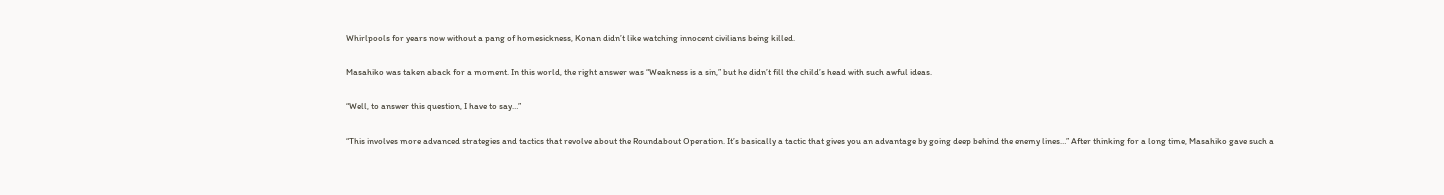Whirlpools for years now without a pang of homesickness, Konan didn’t like watching innocent civilians being killed.

Masahiko was taken aback for a moment. In this world, the right answer was “Weakness is a sin,” but he didn’t fill the child’s head with such awful ideas.

“Well, to answer this question, I have to say…”

“This involves more advanced strategies and tactics that revolve about the Roundabout Operation. It’s basically a tactic that gives you an advantage by going deep behind the enemy lines…” After thinking for a long time, Masahiko gave such a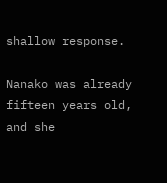shallow response.

Nanako was already fifteen years old, and she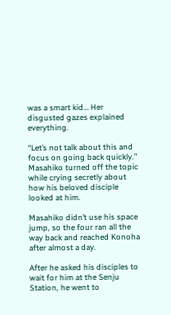was a smart kid… Her disgusted gazes explained everything.

“Let’s not talk about this and focus on going back quickly.” Masahiko turned off the topic while crying secretly about how his beloved disciple looked at him.

Masahiko didn’t use his space jump, so the four ran all the way back and reached Konoha after almost a day.

After he asked his disciples to wait for him at the Senju Station, he went to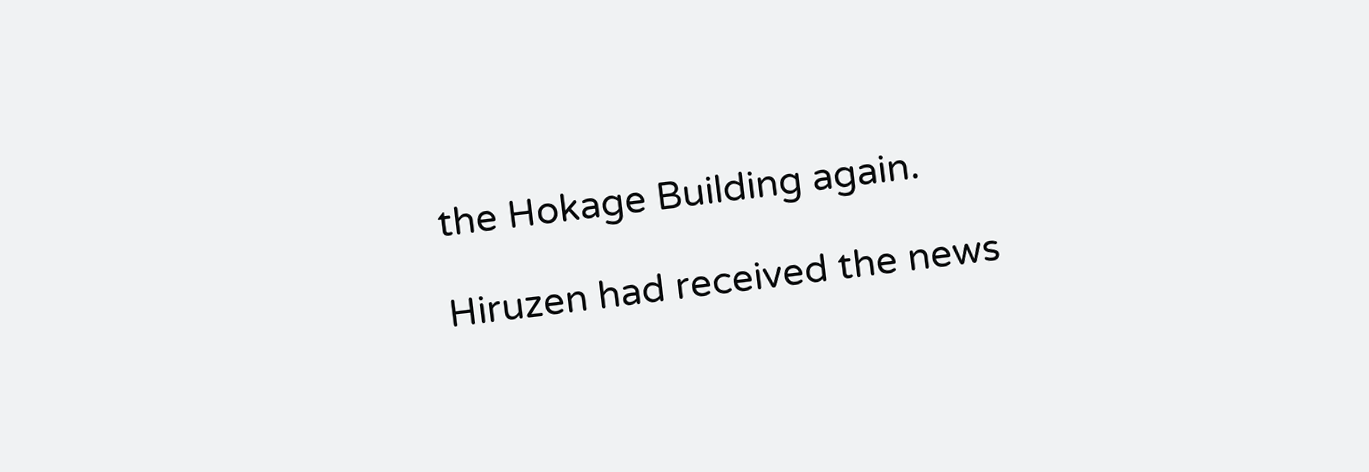the Hokage Building again.

Hiruzen had received the news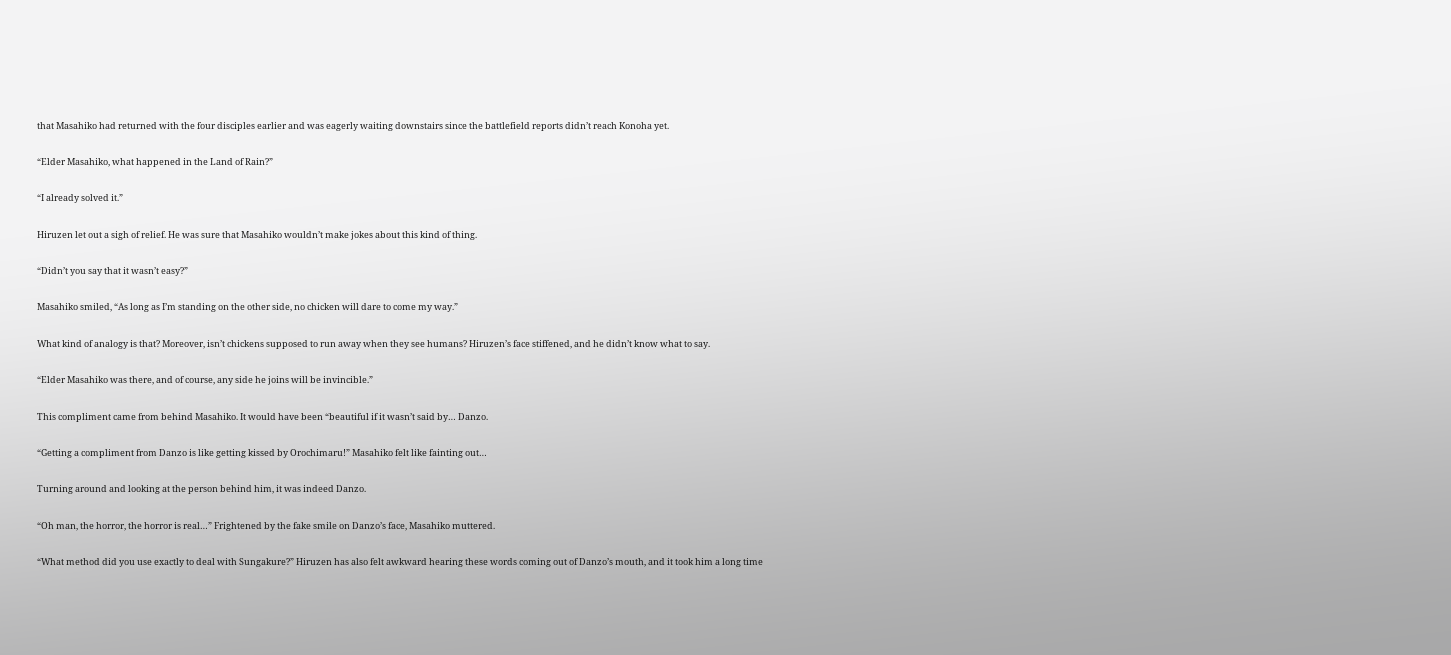that Masahiko had returned with the four disciples earlier and was eagerly waiting downstairs since the battlefield reports didn’t reach Konoha yet.

“Elder Masahiko, what happened in the Land of Rain?”

“I already solved it.”

Hiruzen let out a sigh of relief. He was sure that Masahiko wouldn’t make jokes about this kind of thing.

“Didn’t you say that it wasn’t easy?”

Masahiko smiled, “As long as I’m standing on the other side, no chicken will dare to come my way.”

What kind of analogy is that? Moreover, isn’t chickens supposed to run away when they see humans? Hiruzen’s face stiffened, and he didn’t know what to say.

“Elder Masahiko was there, and of course, any side he joins will be invincible.”

This compliment came from behind Masahiko. It would have been “beautiful if it wasn’t said by… Danzo.

“Getting a compliment from Danzo is like getting kissed by Orochimaru!” Masahiko felt like fainting out…

Turning around and looking at the person behind him, it was indeed Danzo.

“Oh man, the horror, the horror is real…” Frightened by the fake smile on Danzo’s face, Masahiko muttered.

“What method did you use exactly to deal with Sungakure?” Hiruzen has also felt awkward hearing these words coming out of Danzo’s mouth, and it took him a long time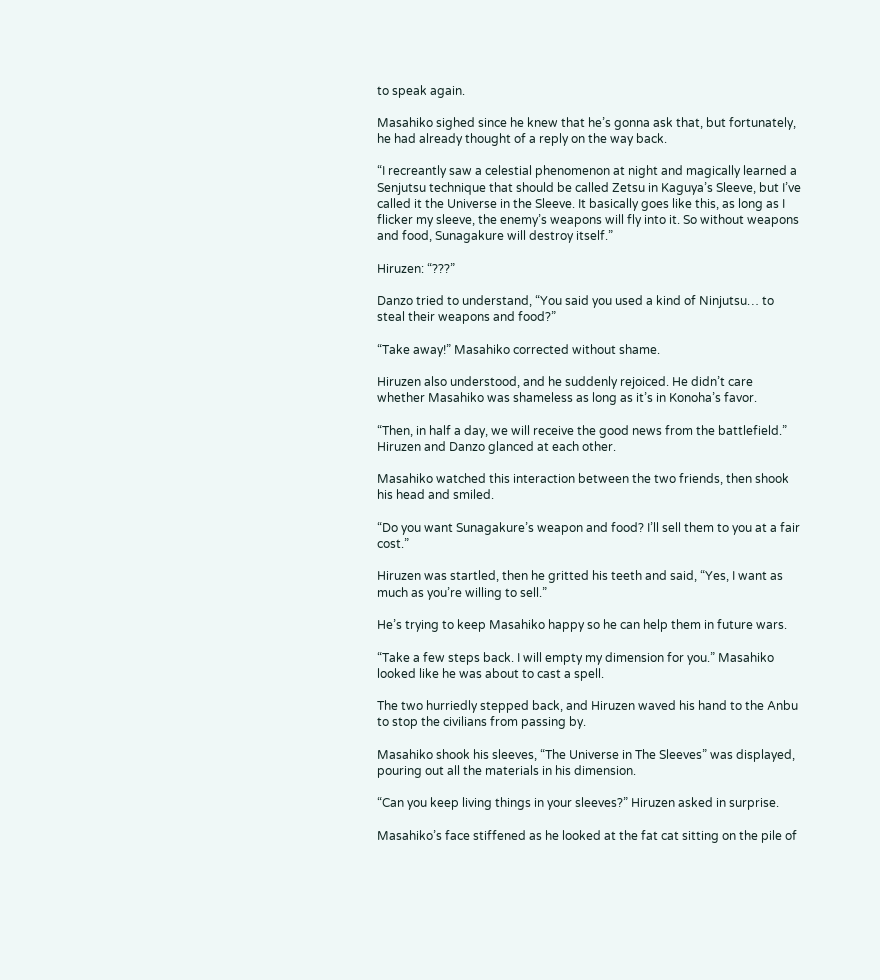to speak again.

Masahiko sighed since he knew that he’s gonna ask that, but fortunately, he had already thought of a reply on the way back.

“I recreantly saw a celestial phenomenon at night and magically learned a Senjutsu technique that should be called Zetsu in Kaguya’s Sleeve, but I’ve called it the Universe in the Sleeve. It basically goes like this, as long as I flicker my sleeve, the enemy’s weapons will fly into it. So without weapons and food, Sunagakure will destroy itself.”

Hiruzen: “???”

Danzo tried to understand, “You said you used a kind of Ninjutsu… to steal their weapons and food?”

“Take away!” Masahiko corrected without shame.

Hiruzen also understood, and he suddenly rejoiced. He didn’t care whether Masahiko was shameless as long as it’s in Konoha’s favor.

“Then, in half a day, we will receive the good news from the battlefield.” Hiruzen and Danzo glanced at each other.

Masahiko watched this interaction between the two friends, then shook his head and smiled.

“Do you want Sunagakure’s weapon and food? I’ll sell them to you at a fair cost.”

Hiruzen was startled, then he gritted his teeth and said, “Yes, I want as much as you’re willing to sell.”

He’s trying to keep Masahiko happy so he can help them in future wars.

“Take a few steps back. I will empty my dimension for you.” Masahiko looked like he was about to cast a spell.

The two hurriedly stepped back, and Hiruzen waved his hand to the Anbu to stop the civilians from passing by.

Masahiko shook his sleeves, “The Universe in The Sleeves” was displayed, pouring out all the materials in his dimension.

“Can you keep living things in your sleeves?” Hiruzen asked in surprise.

Masahiko’s face stiffened as he looked at the fat cat sitting on the pile of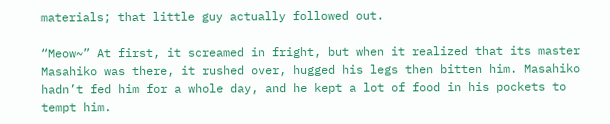materials; that little guy actually followed out.

“Meow~” At first, it screamed in fright, but when it realized that its master Masahiko was there, it rushed over, hugged his legs then bitten him. Masahiko hadn’t fed him for a whole day, and he kept a lot of food in his pockets to tempt him.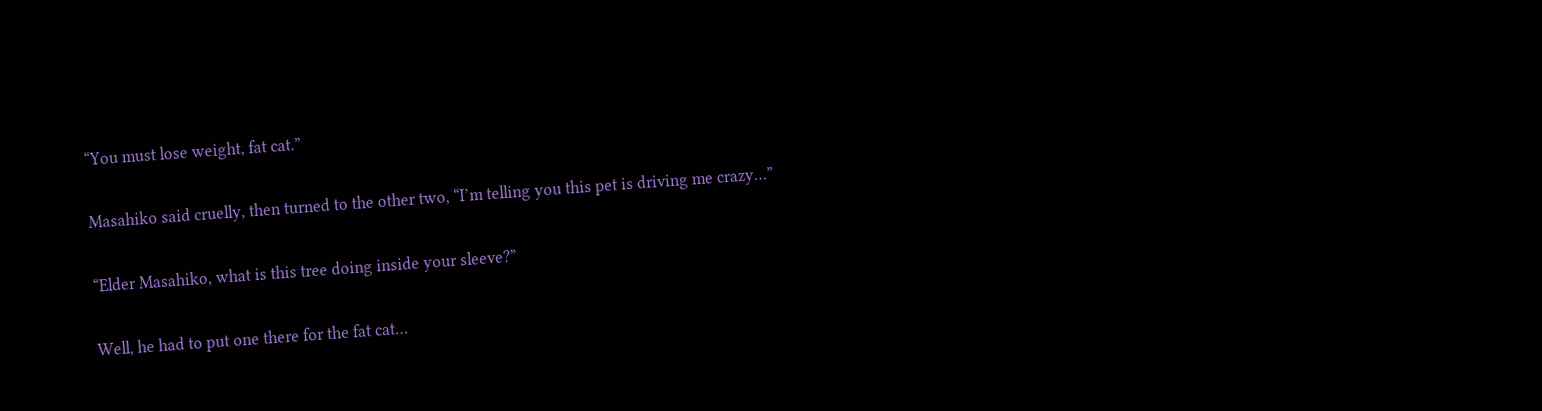“You must lose weight, fat cat.”

Masahiko said cruelly, then turned to the other two, “I’m telling you this pet is driving me crazy…”

“Elder Masahiko, what is this tree doing inside your sleeve?”

Well, he had to put one there for the fat cat…